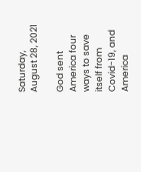Saturday, August 28, 2021

God sent America four ways to save itself from Covid-19, and America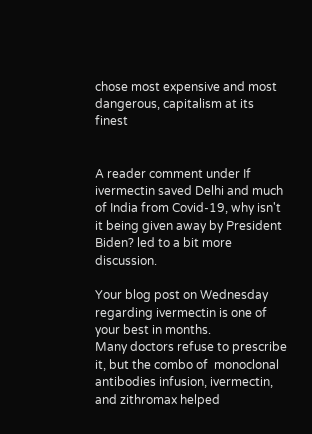chose most expensive and most dangerous, capitalism at its finest


A reader comment under If ivermectin saved Delhi and much of India from Covid-19, why isn't it being given away by President Biden? led to a bit more discussion.

Your blog post on Wednesday regarding ivermectin is one of your best in months.
Many doctors refuse to prescribe it, but the combo of  monoclonal antibodies infusion, ivermectin, and zithromax helped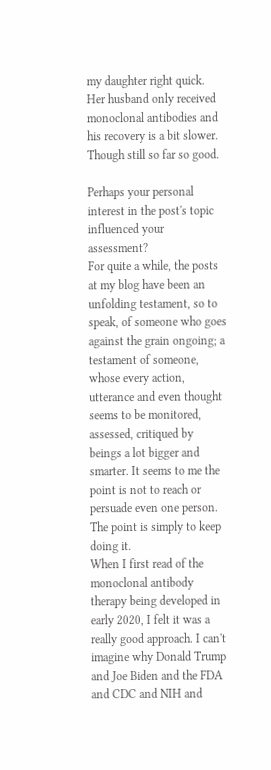my daughter right quick. Her husband only received monoclonal antibodies and his recovery is a bit slower. Though still so far so good.

Perhaps your personal interest in the post's topic influenced your assessment?
For quite a while, the posts at my blog have been an unfolding testament, so to speak, of someone who goes against the grain ongoing; a testament of someone, whose every action, utterance and even thought seems to be monitored, assessed, critiqued by beings a lot bigger and smarter. It seems to me the point is not to reach or persuade even one person. The point is simply to keep doing it.
When I first read of the monoclonal antibody therapy being developed in early 2020, I felt it was a really good approach. I can't imagine why Donald Trump and Joe Biden and the FDA and CDC and NIH and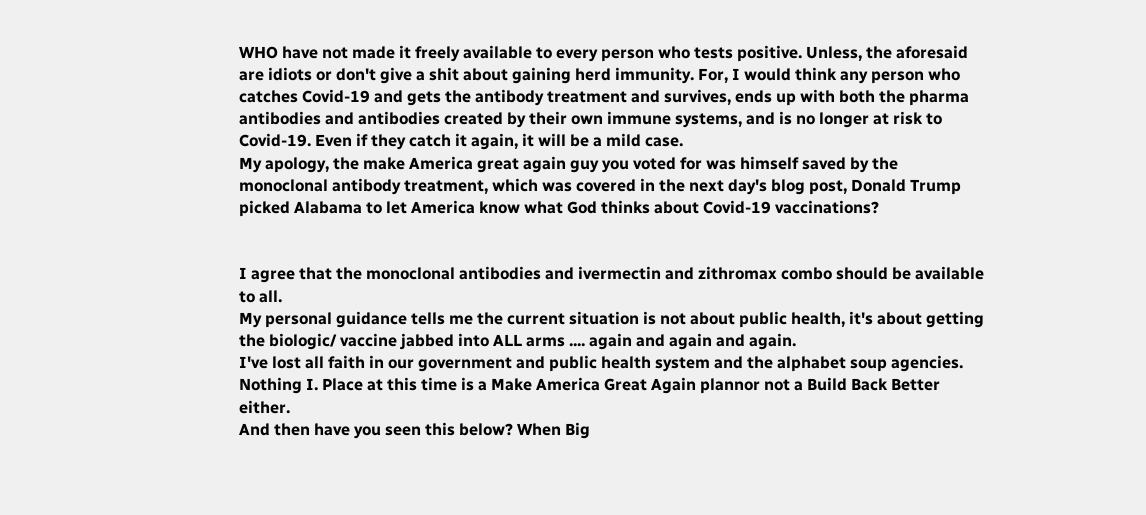WHO have not made it freely available to every person who tests positive. Unless, the aforesaid are idiots or don't give a shit about gaining herd immunity. For, I would think any person who catches Covid-19 and gets the antibody treatment and survives, ends up with both the pharma antibodies and antibodies created by their own immune systems, and is no longer at risk to Covid-19. Even if they catch it again, it will be a mild case.
My apology, the make America great again guy you voted for was himself saved by the monoclonal antibody treatment, which was covered in the next day's blog post, Donald Trump picked Alabama to let America know what God thinks about Covid-19 vaccinations?


I agree that the monoclonal antibodies and ivermectin and zithromax combo should be available to all.
My personal guidance tells me the current situation is not about public health, it's about getting the biologic/ vaccine jabbed into ALL arms .... again and again and again.
I've lost all faith in our government and public health system and the alphabet soup agencies.
Nothing I. Place at this time is a Make America Great Again plannor not a Build Back Better either.
And then have you seen this below? When Big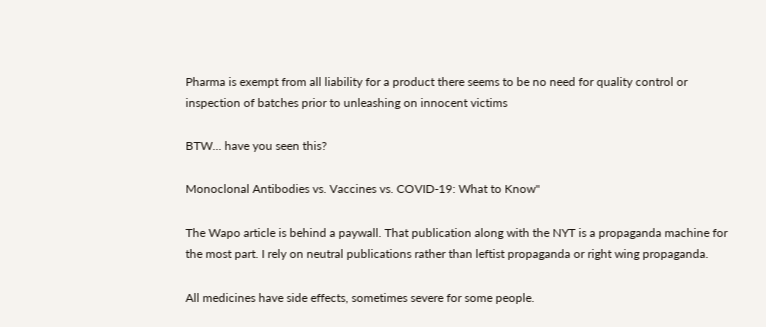Pharma is exempt from all liability for a product there seems to be no need for quality control or inspection of batches prior to unleashing on innocent victims

BTW... have you seen this?

Monoclonal Antibodies vs. Vaccines vs. COVID-19: What to Know"

The Wapo article is behind a paywall. That publication along with the NYT is a propaganda machine for the most part. I rely on neutral publications rather than leftist propaganda or right wing propaganda.

All medicines have side effects, sometimes severe for some people.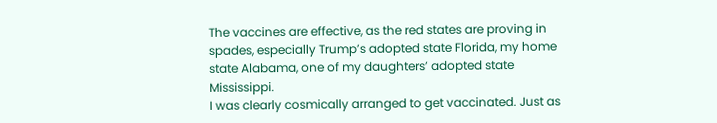The vaccines are effective, as the red states are proving in spades, especially Trump’s adopted state Florida, my home state Alabama, one of my daughters’ adopted state Mississippi.
I was clearly cosmically arranged to get vaccinated. Just as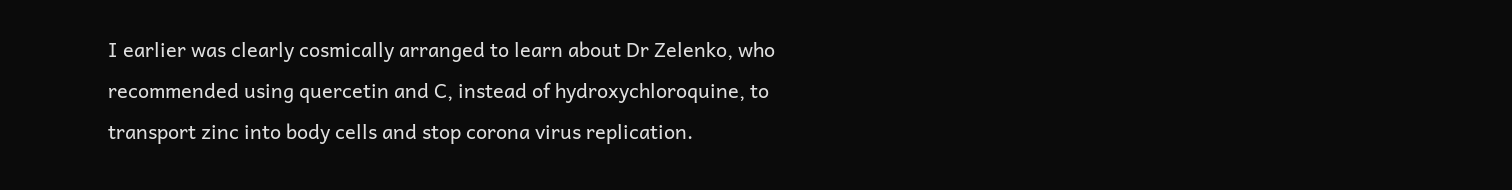I earlier was clearly cosmically arranged to learn about Dr Zelenko, who recommended using quercetin and C, instead of hydroxychloroquine, to transport zinc into body cells and stop corona virus replication.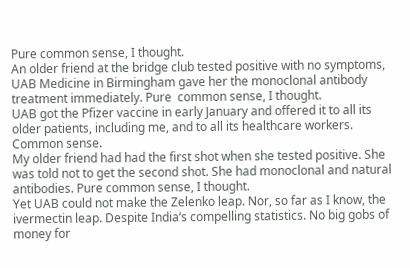Pure common sense, I thought.
An older friend at the bridge club tested positive with no symptoms, UAB Medicine in Birmingham gave her the monoclonal antibody treatment immediately. Pure  common sense, I thought.
UAB got the Pfizer vaccine in early January and offered it to all its older patients, including me, and to all its healthcare workers. Common sense.
My older friend had had the first shot when she tested positive. She was told not to get the second shot. She had monoclonal and natural antibodies. Pure common sense, I thought.
Yet UAB could not make the Zelenko leap. Nor, so far as I know, the ivermectin leap. Despite India’s compelling statistics. No big gobs of money for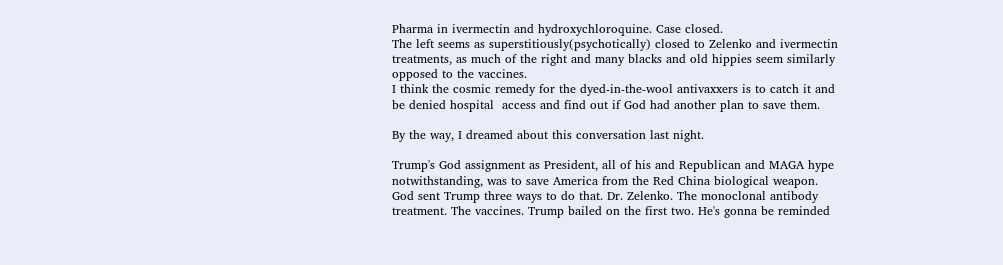Pharma in ivermectin and hydroxychloroquine. Case closed.
The left seems as superstitiously(psychotically) closed to Zelenko and ivermectin treatments, as much of the right and many blacks and old hippies seem similarly opposed to the vaccines.
I think the cosmic remedy for the dyed-in-the-wool antivaxxers is to catch it and be denied hospital  access and find out if God had another plan to save them.

By the way, I dreamed about this conversation last night.

Trump's God assignment as President, all of his and Republican and MAGA hype notwithstanding, was to save America from the Red China biological weapon. God sent Trump three ways to do that. Dr. Zelenko. The monoclonal antibody treatment. The vaccines. Trump bailed on the first two. He's gonna be reminded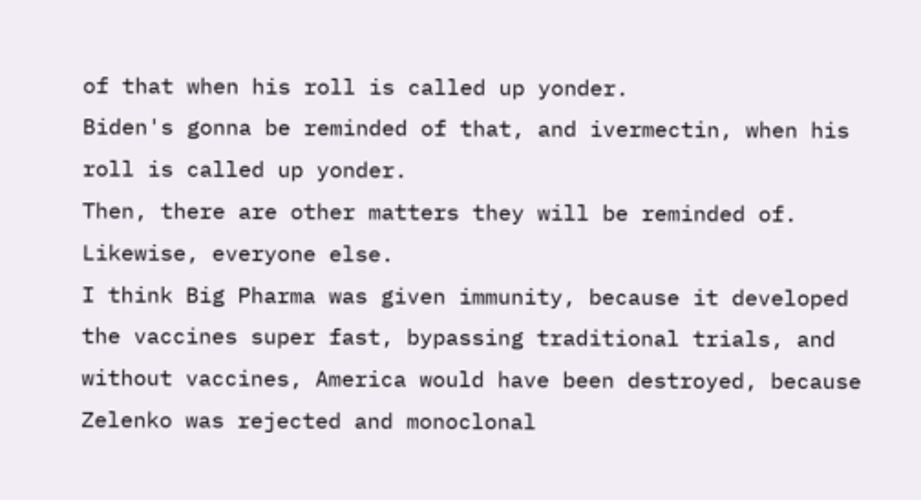of that when his roll is called up yonder.
Biden's gonna be reminded of that, and ivermectin, when his roll is called up yonder.
Then, there are other matters they will be reminded of.
Likewise, everyone else.
I think Big Pharma was given immunity, because it developed the vaccines super fast, bypassing traditional trials, and without vaccines, America would have been destroyed, because Zelenko was rejected and monoclonal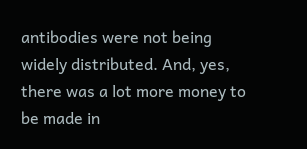antibodies were not being widely distributed. And, yes, there was a lot more money to be made in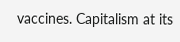vaccines. Capitalism at its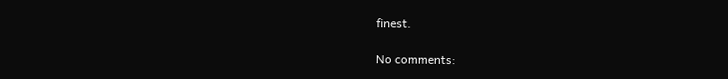finest.

No comments: